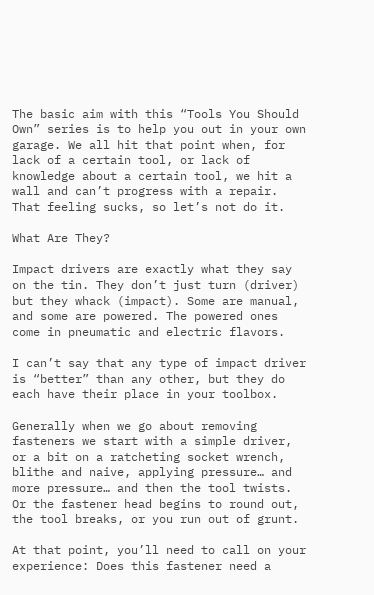The basic aim with this “Tools You Should Own” series is to help you out in your own garage. We all hit that point when, for lack of a certain tool, or lack of knowledge about a certain tool, we hit a wall and can’t progress with a repair. That feeling sucks, so let’s not do it.

What Are They?

Impact drivers are exactly what they say on the tin. They don’t just turn (driver) but they whack (impact). Some are manual, and some are powered. The powered ones come in pneumatic and electric flavors.

I can’t say that any type of impact driver is “better” than any other, but they do each have their place in your toolbox.

Generally when we go about removing fasteners we start with a simple driver, or a bit on a ratcheting socket wrench, blithe and naive, applying pressure… and more pressure… and then the tool twists. Or the fastener head begins to round out, the tool breaks, or you run out of grunt.

At that point, you’ll need to call on your experience: Does this fastener need a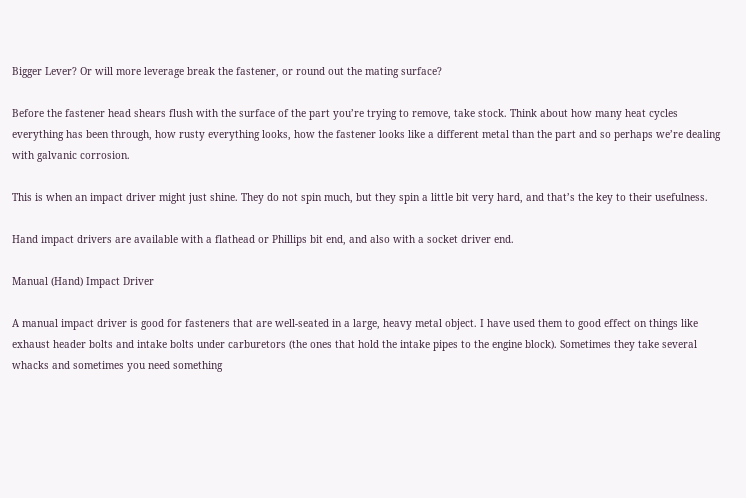Bigger Lever? Or will more leverage break the fastener, or round out the mating surface?

Before the fastener head shears flush with the surface of the part you’re trying to remove, take stock. Think about how many heat cycles everything has been through, how rusty everything looks, how the fastener looks like a different metal than the part and so perhaps we’re dealing with galvanic corrosion.

This is when an impact driver might just shine. They do not spin much, but they spin a little bit very hard, and that’s the key to their usefulness.

Hand impact drivers are available with a flathead or Phillips bit end, and also with a socket driver end.

Manual (Hand) Impact Driver

A manual impact driver is good for fasteners that are well-seated in a large, heavy metal object. I have used them to good effect on things like exhaust header bolts and intake bolts under carburetors (the ones that hold the intake pipes to the engine block). Sometimes they take several whacks and sometimes you need something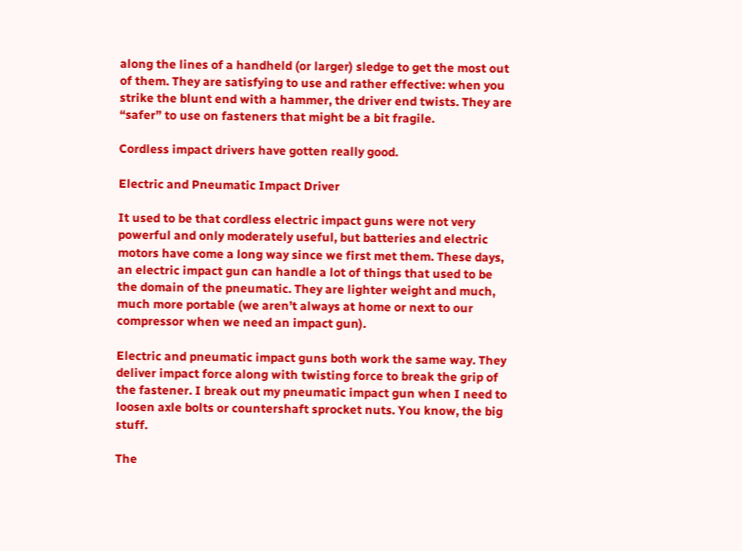along the lines of a handheld (or larger) sledge to get the most out of them. They are satisfying to use and rather effective: when you strike the blunt end with a hammer, the driver end twists. They are “safer” to use on fasteners that might be a bit fragile.

Cordless impact drivers have gotten really good.

Electric and Pneumatic Impact Driver

It used to be that cordless electric impact guns were not very powerful and only moderately useful, but batteries and electric motors have come a long way since we first met them. These days, an electric impact gun can handle a lot of things that used to be the domain of the pneumatic. They are lighter weight and much, much more portable (we aren’t always at home or next to our compressor when we need an impact gun).

Electric and pneumatic impact guns both work the same way. They deliver impact force along with twisting force to break the grip of the fastener. I break out my pneumatic impact gun when I need to loosen axle bolts or countershaft sprocket nuts. You know, the big stuff.

The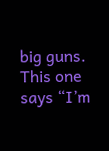big guns. This one says “I’m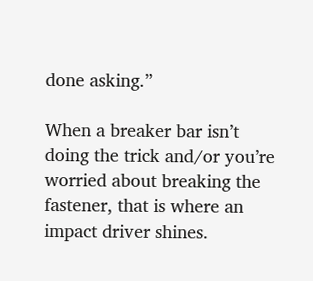done asking.”

When a breaker bar isn’t doing the trick and/or you’re worried about breaking the fastener, that is where an impact driver shines.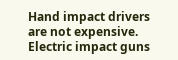Hand impact drivers are not expensive. Electric impact guns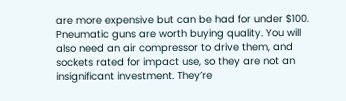are more expensive but can be had for under $100. Pneumatic guns are worth buying quality. You will also need an air compressor to drive them, and sockets rated for impact use, so they are not an insignificant investment. They’re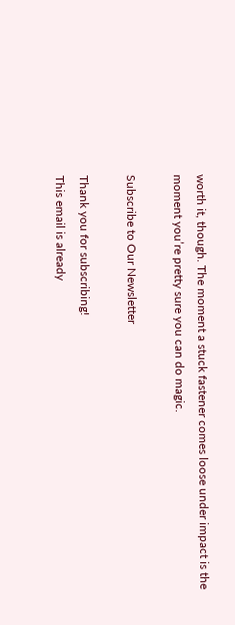worth it, though. The moment a stuck fastener comes loose under impact is the moment you’re pretty sure you can do magic.

Subscribe to Our Newsletter

Thank you for subscribing!
This email is already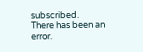subscribed.
There has been an error.